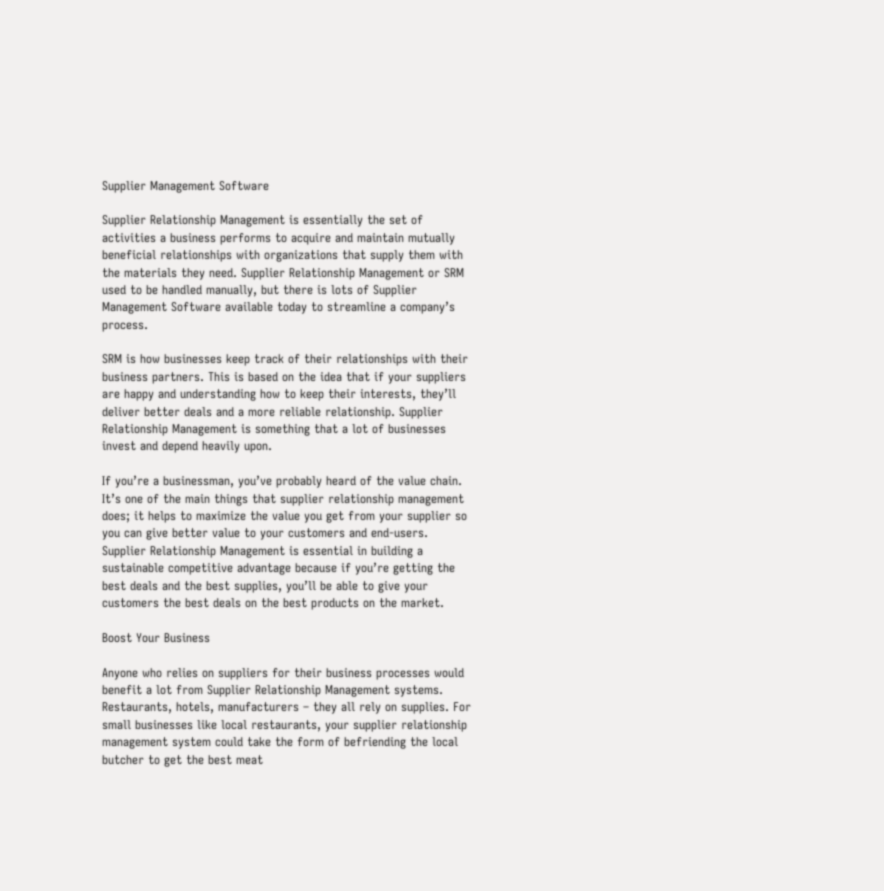Supplier Management Software

Supplier Relationship Management is essentially the set of activities a business performs to acquire and maintain mutually beneficial relationships with organizations that supply them with the materials they need. Supplier Relationship Management or SRM used to be handled manually, but there is lots of Supplier Management Software available today to streamline a company’s process.

SRM is how businesses keep track of their relationships with their business partners. This is based on the idea that if your suppliers are happy and understanding how to keep their interests, they’ll deliver better deals and a more reliable relationship. Supplier Relationship Management is something that a lot of businesses invest and depend heavily upon.

If you’re a businessman, you’ve probably heard of the value chain. It’s one of the main things that supplier relationship management does; it helps to maximize the value you get from your supplier so you can give better value to your customers and end-users. Supplier Relationship Management is essential in building a sustainable competitive advantage because if you’re getting the best deals and the best supplies, you’ll be able to give your customers the best deals on the best products on the market.

Boost Your Business

Anyone who relies on suppliers for their business processes would benefit a lot from Supplier Relationship Management systems. Restaurants, hotels, manufacturers – they all rely on supplies. For small businesses like local restaurants, your supplier relationship management system could take the form of befriending the local butcher to get the best meat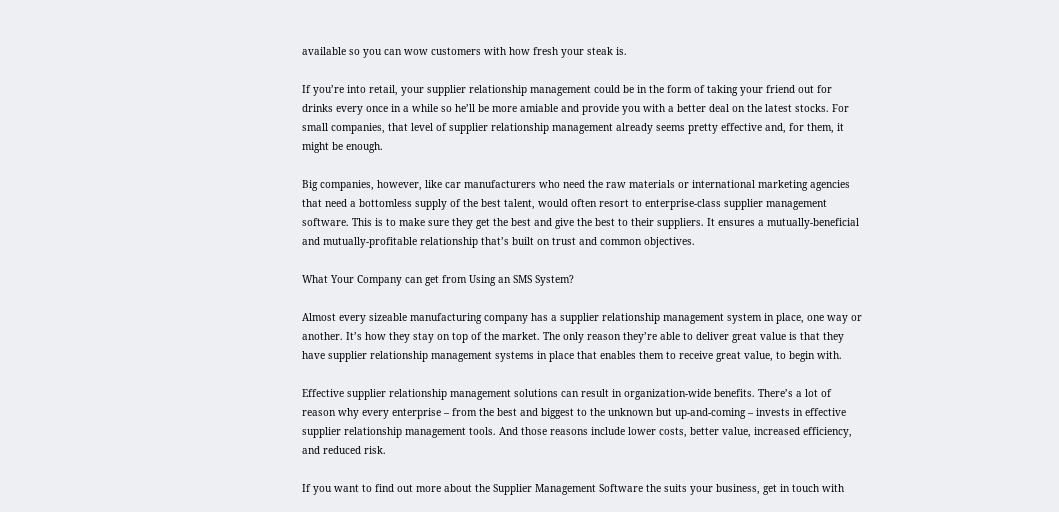available so you can wow customers with how fresh your steak is.

If you’re into retail, your supplier relationship management could be in the form of taking your friend out for drinks every once in a while so he’ll be more amiable and provide you with a better deal on the latest stocks. For small companies, that level of supplier relationship management already seems pretty effective and, for them, it might be enough.

Big companies, however, like car manufacturers who need the raw materials or international marketing agencies that need a bottomless supply of the best talent, would often resort to enterprise-class supplier management software. This is to make sure they get the best and give the best to their suppliers. It ensures a mutually-beneficial and mutually-profitable relationship that’s built on trust and common objectives.

What Your Company can get from Using an SMS System?

Almost every sizeable manufacturing company has a supplier relationship management system in place, one way or another. It’s how they stay on top of the market. The only reason they’re able to deliver great value is that they have supplier relationship management systems in place that enables them to receive great value, to begin with.

Effective supplier relationship management solutions can result in organization-wide benefits. There’s a lot of reason why every enterprise – from the best and biggest to the unknown but up-and-coming – invests in effective supplier relationship management tools. And those reasons include lower costs, better value, increased efficiency, and reduced risk.

If you want to find out more about the Supplier Management Software the suits your business, get in touch with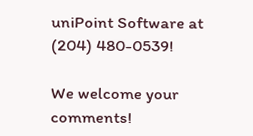uniPoint Software at (204) 480-0539!

We welcome your comments!